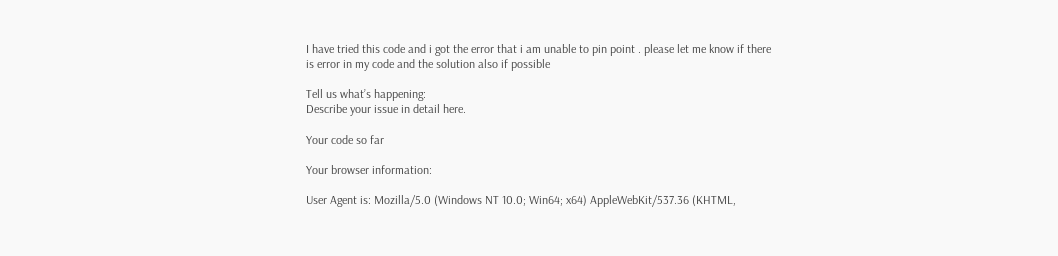I have tried this code and i got the error that i am unable to pin point . please let me know if there is error in my code and the solution also if possible

Tell us what’s happening:
Describe your issue in detail here.

Your code so far

Your browser information:

User Agent is: Mozilla/5.0 (Windows NT 10.0; Win64; x64) AppleWebKit/537.36 (KHTML,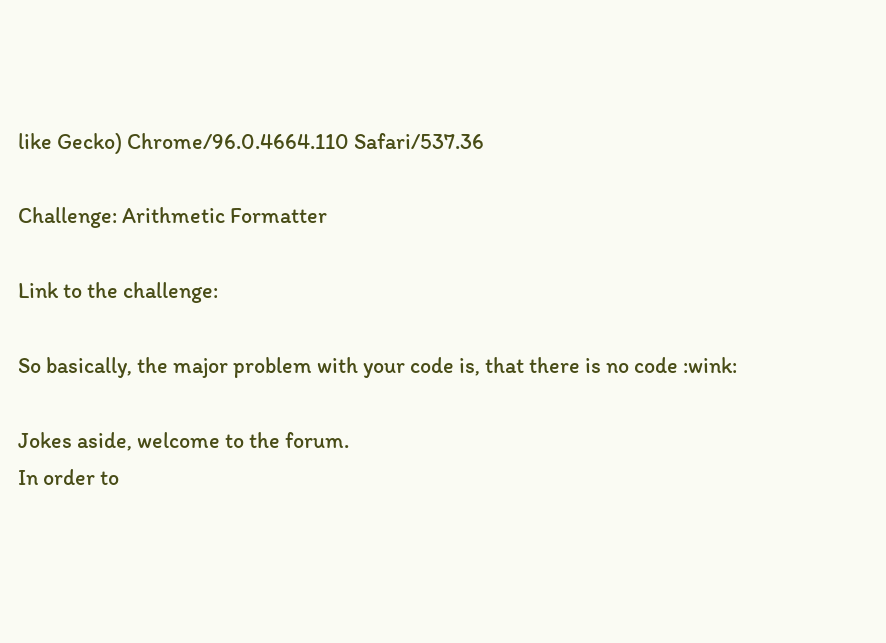like Gecko) Chrome/96.0.4664.110 Safari/537.36

Challenge: Arithmetic Formatter

Link to the challenge:

So basically, the major problem with your code is, that there is no code :wink:

Jokes aside, welcome to the forum.
In order to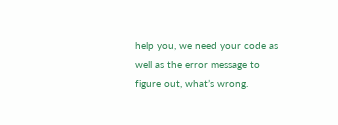help you, we need your code as well as the error message to figure out, what’s wrong.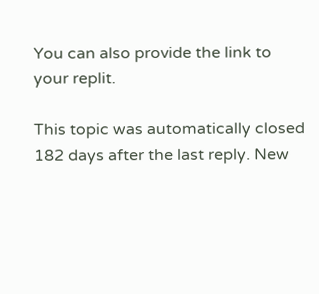You can also provide the link to your replit.

This topic was automatically closed 182 days after the last reply. New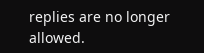replies are no longer allowed.